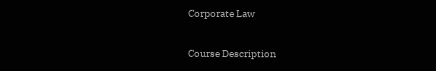Corporate Law

Course Description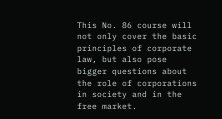This No. 86 course will not only cover the basic principles of corporate law, but also pose bigger questions about the role of corporations in society and in the free market.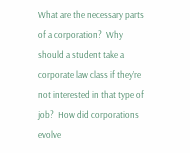What are the necessary parts of a corporation?  Why should a student take a corporate law class if they’re not interested in that type of job?  How did corporations evolve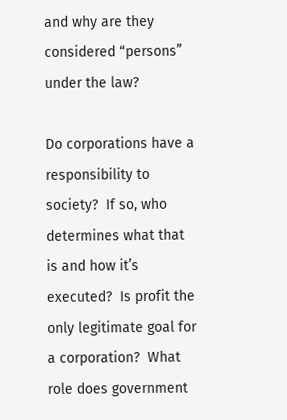and why are they considered “persons” under the law?

Do corporations have a responsibility to society?  If so, who determines what that is and how it’s executed?  Is profit the only legitimate goal for a corporation?  What role does government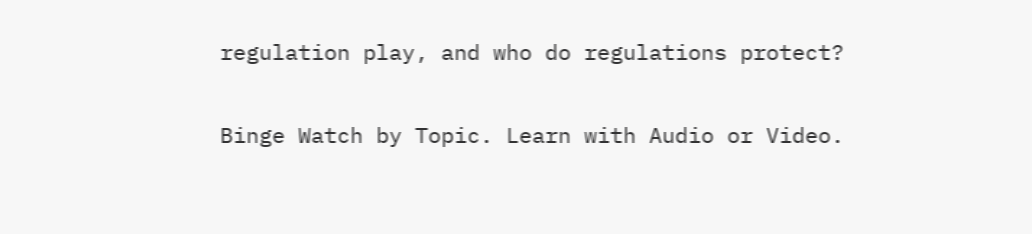regulation play, and who do regulations protect?

Binge Watch by Topic. Learn with Audio or Video.